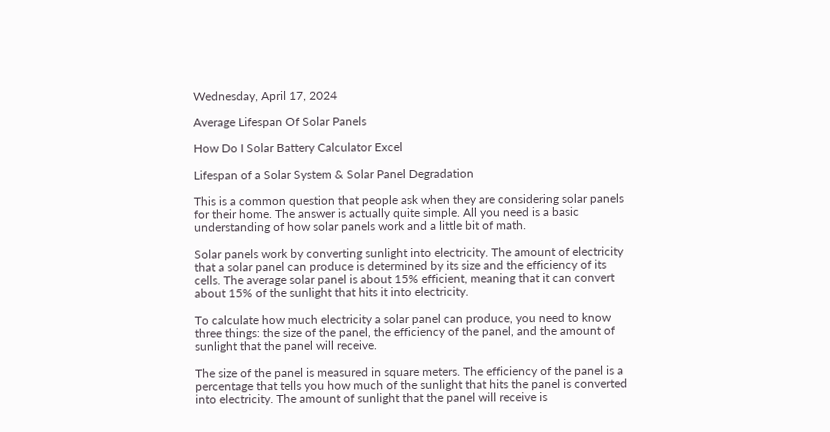Wednesday, April 17, 2024

Average Lifespan Of Solar Panels

How Do I Solar Battery Calculator Excel

Lifespan of a Solar System & Solar Panel Degradation

This is a common question that people ask when they are considering solar panels for their home. The answer is actually quite simple. All you need is a basic understanding of how solar panels work and a little bit of math.

Solar panels work by converting sunlight into electricity. The amount of electricity that a solar panel can produce is determined by its size and the efficiency of its cells. The average solar panel is about 15% efficient, meaning that it can convert about 15% of the sunlight that hits it into electricity.

To calculate how much electricity a solar panel can produce, you need to know three things: the size of the panel, the efficiency of the panel, and the amount of sunlight that the panel will receive.

The size of the panel is measured in square meters. The efficiency of the panel is a percentage that tells you how much of the sunlight that hits the panel is converted into electricity. The amount of sunlight that the panel will receive is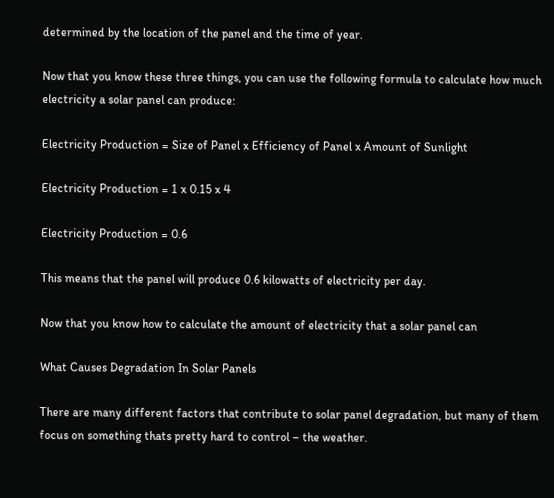determined by the location of the panel and the time of year.

Now that you know these three things, you can use the following formula to calculate how much electricity a solar panel can produce:

Electricity Production = Size of Panel x Efficiency of Panel x Amount of Sunlight

Electricity Production = 1 x 0.15 x 4

Electricity Production = 0.6

This means that the panel will produce 0.6 kilowatts of electricity per day.

Now that you know how to calculate the amount of electricity that a solar panel can

What Causes Degradation In Solar Panels

There are many different factors that contribute to solar panel degradation, but many of them focus on something thats pretty hard to control – the weather.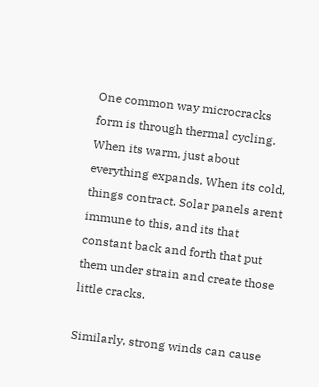One common way microcracks form is through thermal cycling. When its warm, just about everything expands. When its cold, things contract. Solar panels arent immune to this, and its that constant back and forth that put them under strain and create those little cracks.

Similarly, strong winds can cause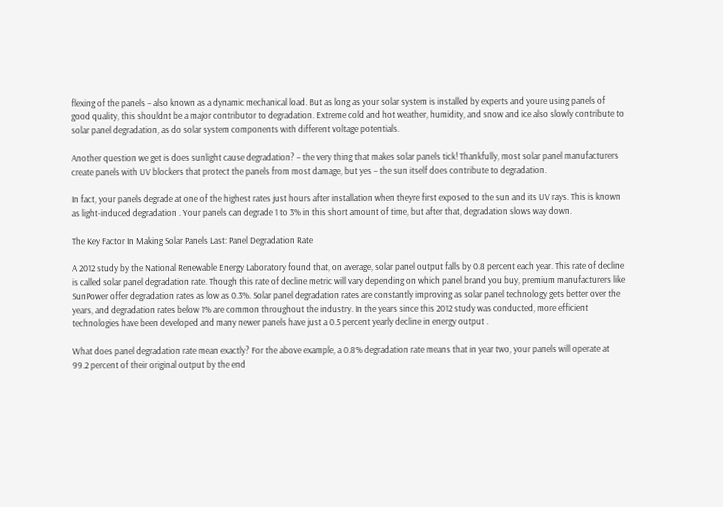flexing of the panels – also known as a dynamic mechanical load. But as long as your solar system is installed by experts and youre using panels of good quality, this shouldnt be a major contributor to degradation. Extreme cold and hot weather, humidity, and snow and ice also slowly contribute to solar panel degradation, as do solar system components with different voltage potentials.

Another question we get is does sunlight cause degradation? – the very thing that makes solar panels tick! Thankfully, most solar panel manufacturers create panels with UV blockers that protect the panels from most damage, but yes – the sun itself does contribute to degradation.

In fact, your panels degrade at one of the highest rates just hours after installation when theyre first exposed to the sun and its UV rays. This is known as light-induced degradation . Your panels can degrade 1 to 3% in this short amount of time, but after that, degradation slows way down.

The Key Factor In Making Solar Panels Last: Panel Degradation Rate

A 2012 study by the National Renewable Energy Laboratory found that, on average, solar panel output falls by 0.8 percent each year. This rate of decline is called solar panel degradation rate. Though this rate of decline metric will vary depending on which panel brand you buy, premium manufacturers like SunPower offer degradation rates as low as 0.3%. Solar panel degradation rates are constantly improving as solar panel technology gets better over the years, and degradation rates below 1% are common throughout the industry. In the years since this 2012 study was conducted, more efficient technologies have been developed and many newer panels have just a 0.5 percent yearly decline in energy output .

What does panel degradation rate mean exactly? For the above example, a 0.8% degradation rate means that in year two, your panels will operate at 99.2 percent of their original output by the end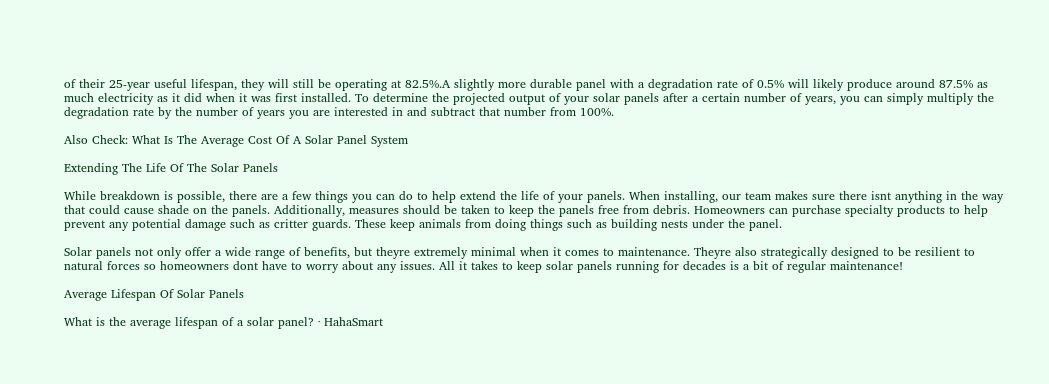of their 25-year useful lifespan, they will still be operating at 82.5%.A slightly more durable panel with a degradation rate of 0.5% will likely produce around 87.5% as much electricity as it did when it was first installed. To determine the projected output of your solar panels after a certain number of years, you can simply multiply the degradation rate by the number of years you are interested in and subtract that number from 100%.

Also Check: What Is The Average Cost Of A Solar Panel System

Extending The Life Of The Solar Panels

While breakdown is possible, there are a few things you can do to help extend the life of your panels. When installing, our team makes sure there isnt anything in the way that could cause shade on the panels. Additionally, measures should be taken to keep the panels free from debris. Homeowners can purchase specialty products to help prevent any potential damage such as critter guards. These keep animals from doing things such as building nests under the panel.

Solar panels not only offer a wide range of benefits, but theyre extremely minimal when it comes to maintenance. Theyre also strategically designed to be resilient to natural forces so homeowners dont have to worry about any issues. All it takes to keep solar panels running for decades is a bit of regular maintenance!

Average Lifespan Of Solar Panels

What is the average lifespan of a solar panel? · HahaSmart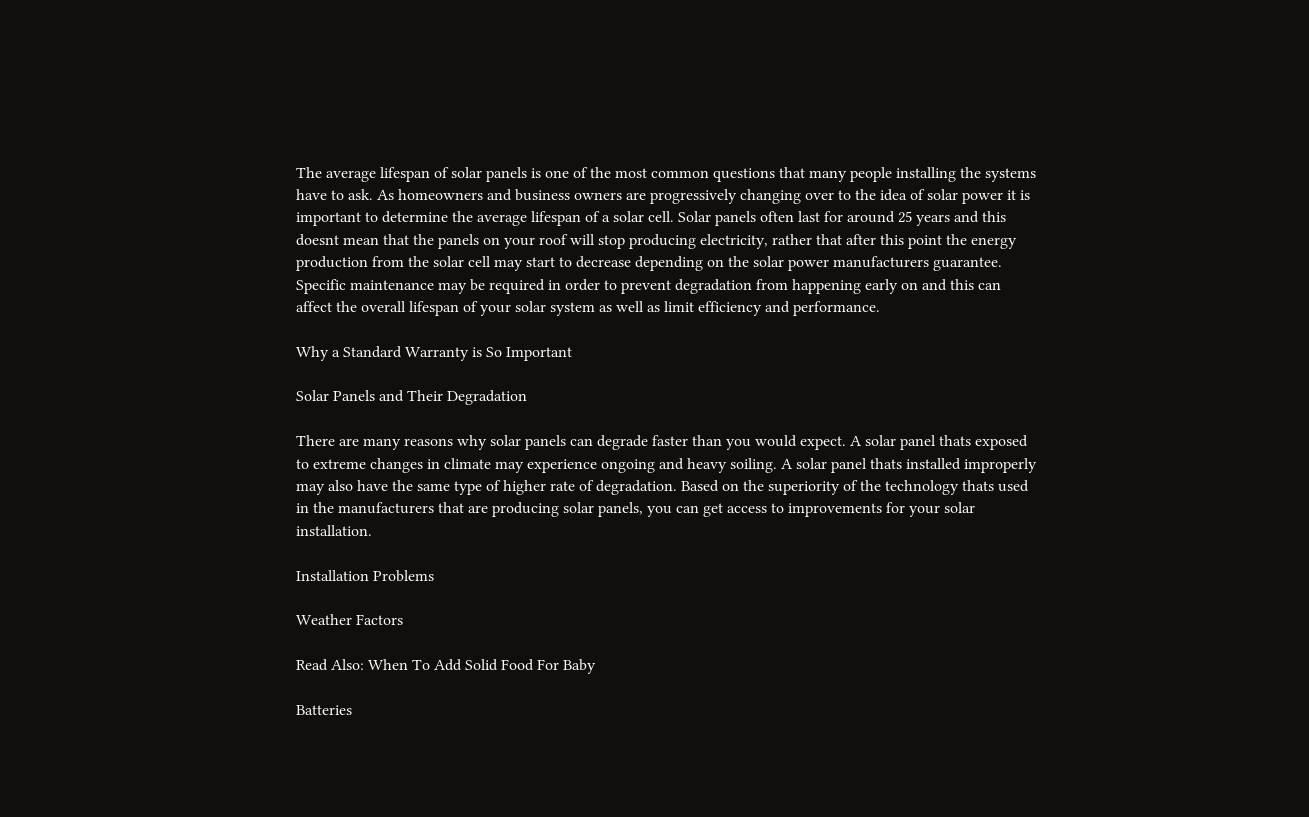The average lifespan of solar panels is one of the most common questions that many people installing the systems have to ask. As homeowners and business owners are progressively changing over to the idea of solar power it is important to determine the average lifespan of a solar cell. Solar panels often last for around 25 years and this doesnt mean that the panels on your roof will stop producing electricity, rather that after this point the energy production from the solar cell may start to decrease depending on the solar power manufacturers guarantee. Specific maintenance may be required in order to prevent degradation from happening early on and this can affect the overall lifespan of your solar system as well as limit efficiency and performance.

Why a Standard Warranty is So Important

Solar Panels and Their Degradation

There are many reasons why solar panels can degrade faster than you would expect. A solar panel thats exposed to extreme changes in climate may experience ongoing and heavy soiling. A solar panel thats installed improperly may also have the same type of higher rate of degradation. Based on the superiority of the technology thats used in the manufacturers that are producing solar panels, you can get access to improvements for your solar installation.

Installation Problems

Weather Factors

Read Also: When To Add Solid Food For Baby

Batteries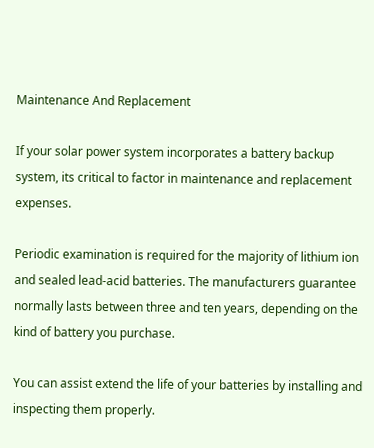Maintenance And Replacement

If your solar power system incorporates a battery backup system, its critical to factor in maintenance and replacement expenses.

Periodic examination is required for the majority of lithium ion and sealed lead-acid batteries. The manufacturers guarantee normally lasts between three and ten years, depending on the kind of battery you purchase.

You can assist extend the life of your batteries by installing and inspecting them properly.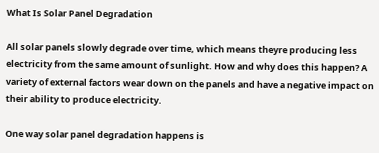What Is Solar Panel Degradation

All solar panels slowly degrade over time, which means theyre producing less electricity from the same amount of sunlight. How and why does this happen? A variety of external factors wear down on the panels and have a negative impact on their ability to produce electricity.

One way solar panel degradation happens is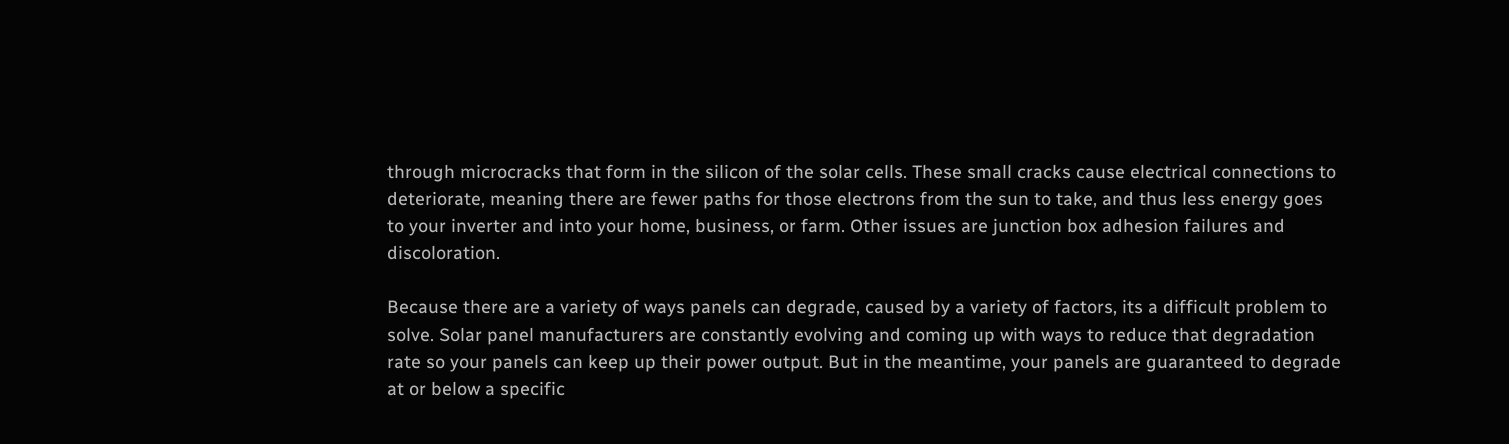through microcracks that form in the silicon of the solar cells. These small cracks cause electrical connections to deteriorate, meaning there are fewer paths for those electrons from the sun to take, and thus less energy goes to your inverter and into your home, business, or farm. Other issues are junction box adhesion failures and discoloration.

Because there are a variety of ways panels can degrade, caused by a variety of factors, its a difficult problem to solve. Solar panel manufacturers are constantly evolving and coming up with ways to reduce that degradation rate so your panels can keep up their power output. But in the meantime, your panels are guaranteed to degrade at or below a specific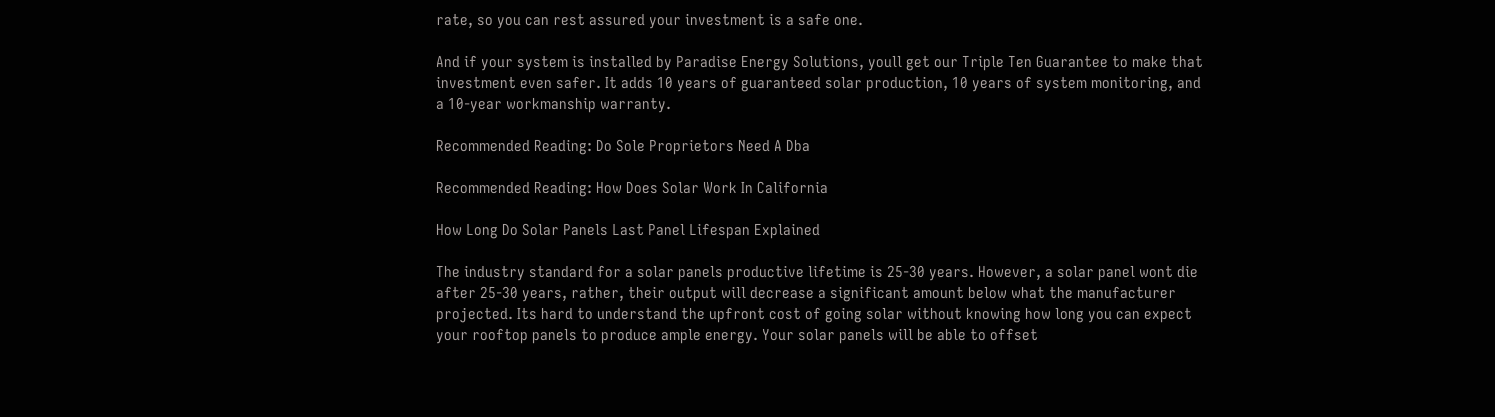rate, so you can rest assured your investment is a safe one.

And if your system is installed by Paradise Energy Solutions, youll get our Triple Ten Guarantee to make that investment even safer. It adds 10 years of guaranteed solar production, 10 years of system monitoring, and a 10-year workmanship warranty.

Recommended Reading: Do Sole Proprietors Need A Dba

Recommended Reading: How Does Solar Work In California

How Long Do Solar Panels Last Panel Lifespan Explained

The industry standard for a solar panels productive lifetime is 25-30 years. However, a solar panel wont die after 25-30 years, rather, their output will decrease a significant amount below what the manufacturer projected. Its hard to understand the upfront cost of going solar without knowing how long you can expect your rooftop panels to produce ample energy. Your solar panels will be able to offset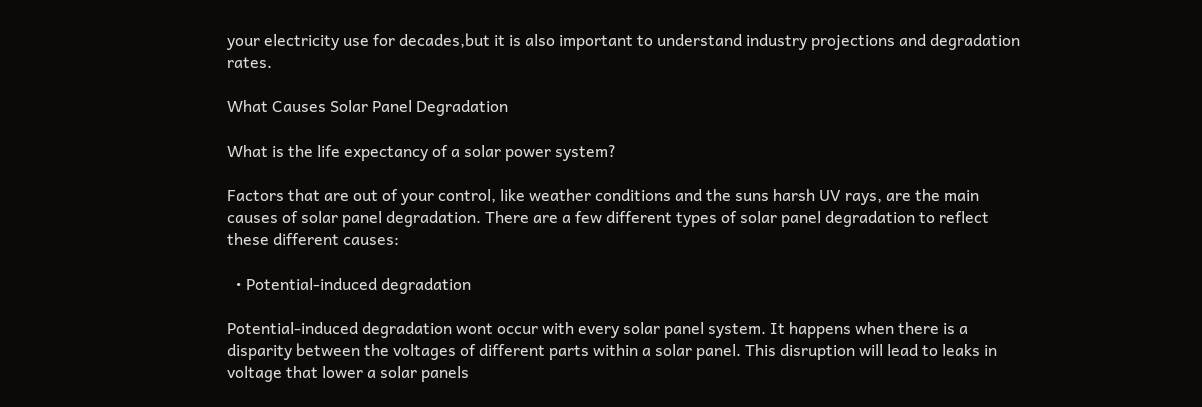your electricity use for decades,but it is also important to understand industry projections and degradation rates.

What Causes Solar Panel Degradation

What is the life expectancy of a solar power system?

Factors that are out of your control, like weather conditions and the suns harsh UV rays, are the main causes of solar panel degradation. There are a few different types of solar panel degradation to reflect these different causes:

  • Potential-induced degradation

Potential-induced degradation wont occur with every solar panel system. It happens when there is a disparity between the voltages of different parts within a solar panel. This disruption will lead to leaks in voltage that lower a solar panels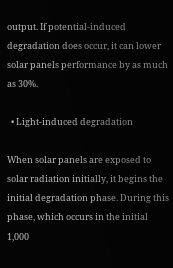output. If potential-induced degradation does occur, it can lower solar panels performance by as much as 30%.

  • Light-induced degradation

When solar panels are exposed to solar radiation initially, it begins the initial degradation phase. During this phase, which occurs in the initial 1,000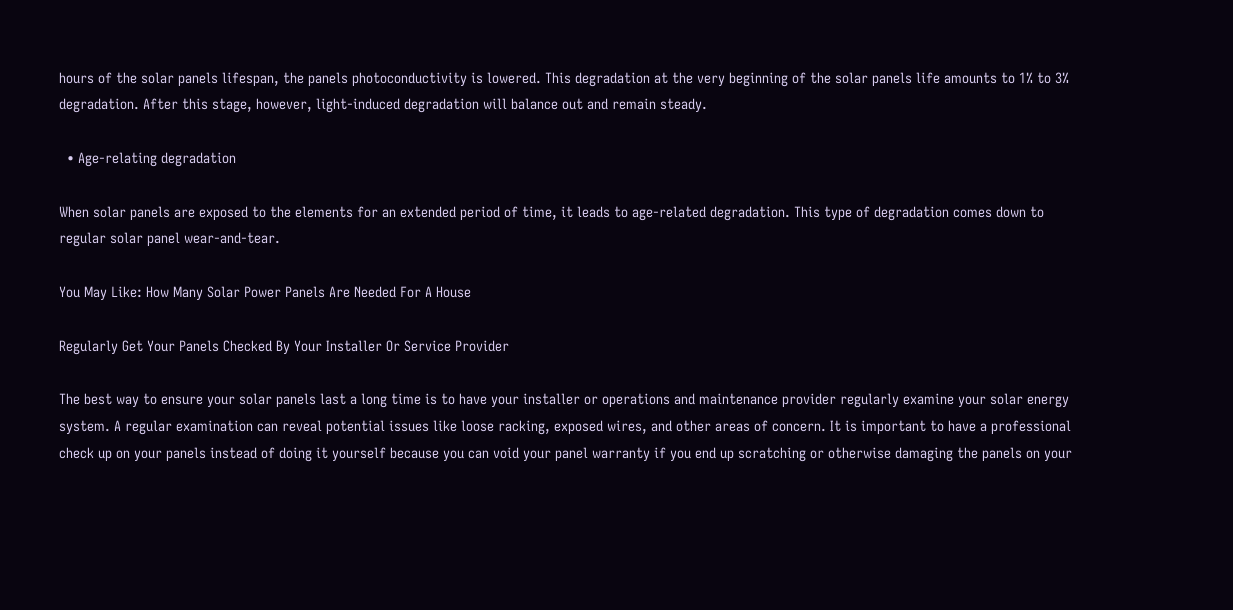hours of the solar panels lifespan, the panels photoconductivity is lowered. This degradation at the very beginning of the solar panels life amounts to 1% to 3% degradation. After this stage, however, light-induced degradation will balance out and remain steady.

  • Age-relating degradation

When solar panels are exposed to the elements for an extended period of time, it leads to age-related degradation. This type of degradation comes down to regular solar panel wear-and-tear.

You May Like: How Many Solar Power Panels Are Needed For A House

Regularly Get Your Panels Checked By Your Installer Or Service Provider

The best way to ensure your solar panels last a long time is to have your installer or operations and maintenance provider regularly examine your solar energy system. A regular examination can reveal potential issues like loose racking, exposed wires, and other areas of concern. It is important to have a professional check up on your panels instead of doing it yourself because you can void your panel warranty if you end up scratching or otherwise damaging the panels on your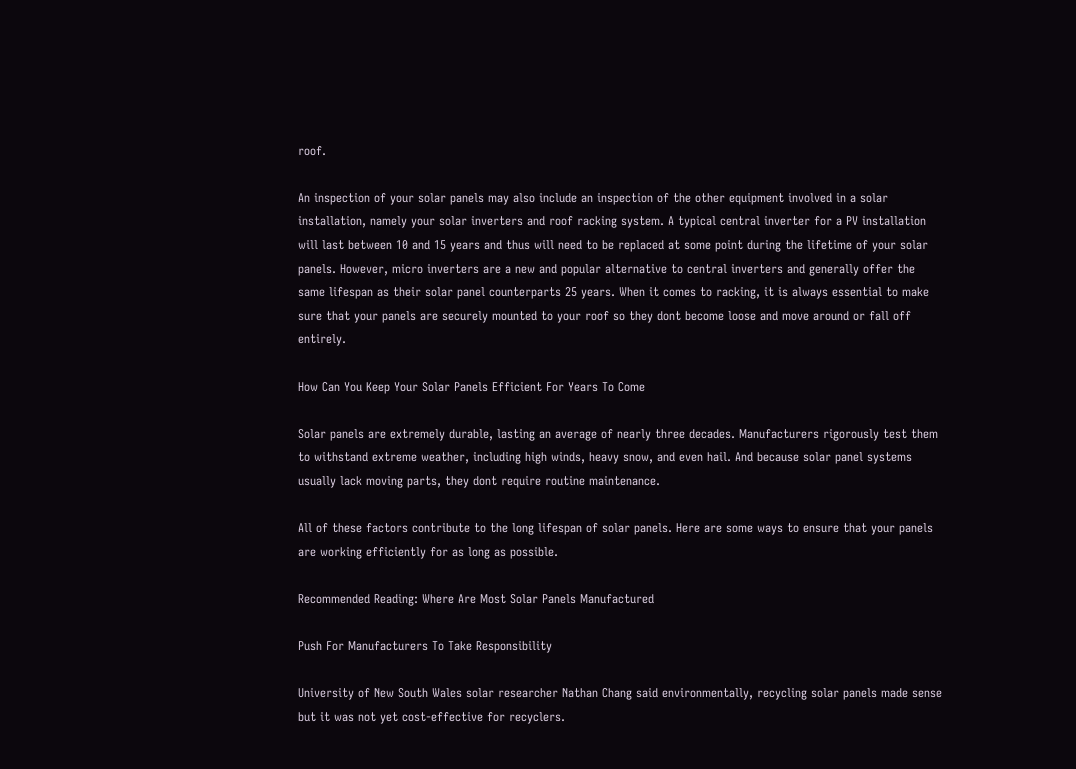roof.

An inspection of your solar panels may also include an inspection of the other equipment involved in a solar installation, namely your solar inverters and roof racking system. A typical central inverter for a PV installation will last between 10 and 15 years and thus will need to be replaced at some point during the lifetime of your solar panels. However, micro inverters are a new and popular alternative to central inverters and generally offer the same lifespan as their solar panel counterparts 25 years. When it comes to racking, it is always essential to make sure that your panels are securely mounted to your roof so they dont become loose and move around or fall off entirely.

How Can You Keep Your Solar Panels Efficient For Years To Come

Solar panels are extremely durable, lasting an average of nearly three decades. Manufacturers rigorously test them to withstand extreme weather, including high winds, heavy snow, and even hail. And because solar panel systems usually lack moving parts, they dont require routine maintenance.

All of these factors contribute to the long lifespan of solar panels. Here are some ways to ensure that your panels are working efficiently for as long as possible.

Recommended Reading: Where Are Most Solar Panels Manufactured

Push For Manufacturers To Take Responsibility

University of New South Wales solar researcher Nathan Chang said environmentally, recycling solar panels made sense but it was not yet cost-effective for recyclers.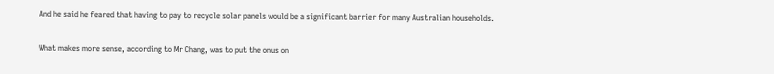And he said he feared that having to pay to recycle solar panels would be a significant barrier for many Australian households.

What makes more sense, according to Mr Chang, was to put the onus on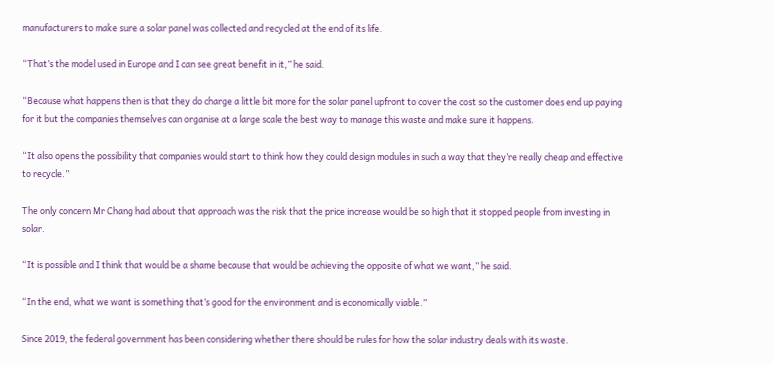manufacturers to make sure a solar panel was collected and recycled at the end of its life.

“That’s the model used in Europe and I can see great benefit in it,” he said.

“Because what happens then is that they do charge a little bit more for the solar panel upfront to cover the cost so the customer does end up paying for it but the companies themselves can organise at a large scale the best way to manage this waste and make sure it happens.

“It also opens the possibility that companies would start to think how they could design modules in such a way that they’re really cheap and effective to recycle.”

The only concern Mr Chang had about that approach was the risk that the price increase would be so high that it stopped people from investing in solar.

“It is possible and I think that would be a shame because that would be achieving the opposite of what we want,” he said.

“In the end, what we want is something that’s good for the environment and is economically viable.”

Since 2019, the federal government has been considering whether there should be rules for how the solar industry deals with its waste.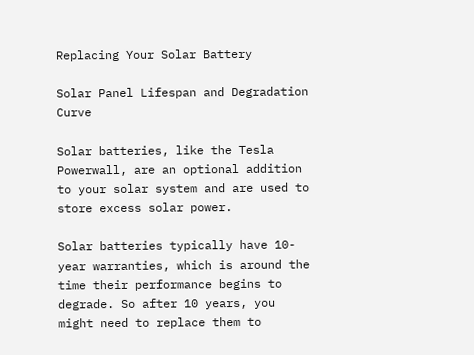Replacing Your Solar Battery

Solar Panel Lifespan and Degradation Curve

Solar batteries, like the Tesla Powerwall, are an optional addition to your solar system and are used to store excess solar power.

Solar batteries typically have 10-year warranties, which is around the time their performance begins to degrade. So after 10 years, you might need to replace them to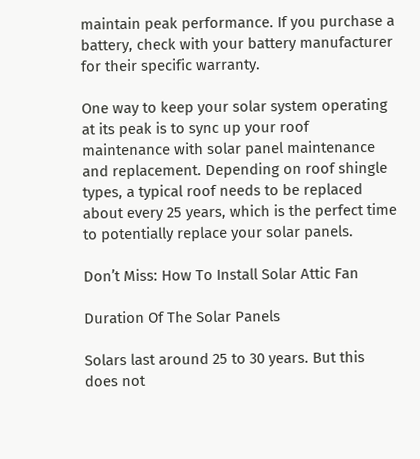maintain peak performance. If you purchase a battery, check with your battery manufacturer for their specific warranty.

One way to keep your solar system operating at its peak is to sync up your roof maintenance with solar panel maintenance and replacement. Depending on roof shingle types, a typical roof needs to be replaced about every 25 years, which is the perfect time to potentially replace your solar panels.

Don’t Miss: How To Install Solar Attic Fan

Duration Of The Solar Panels

Solars last around 25 to 30 years. But this does not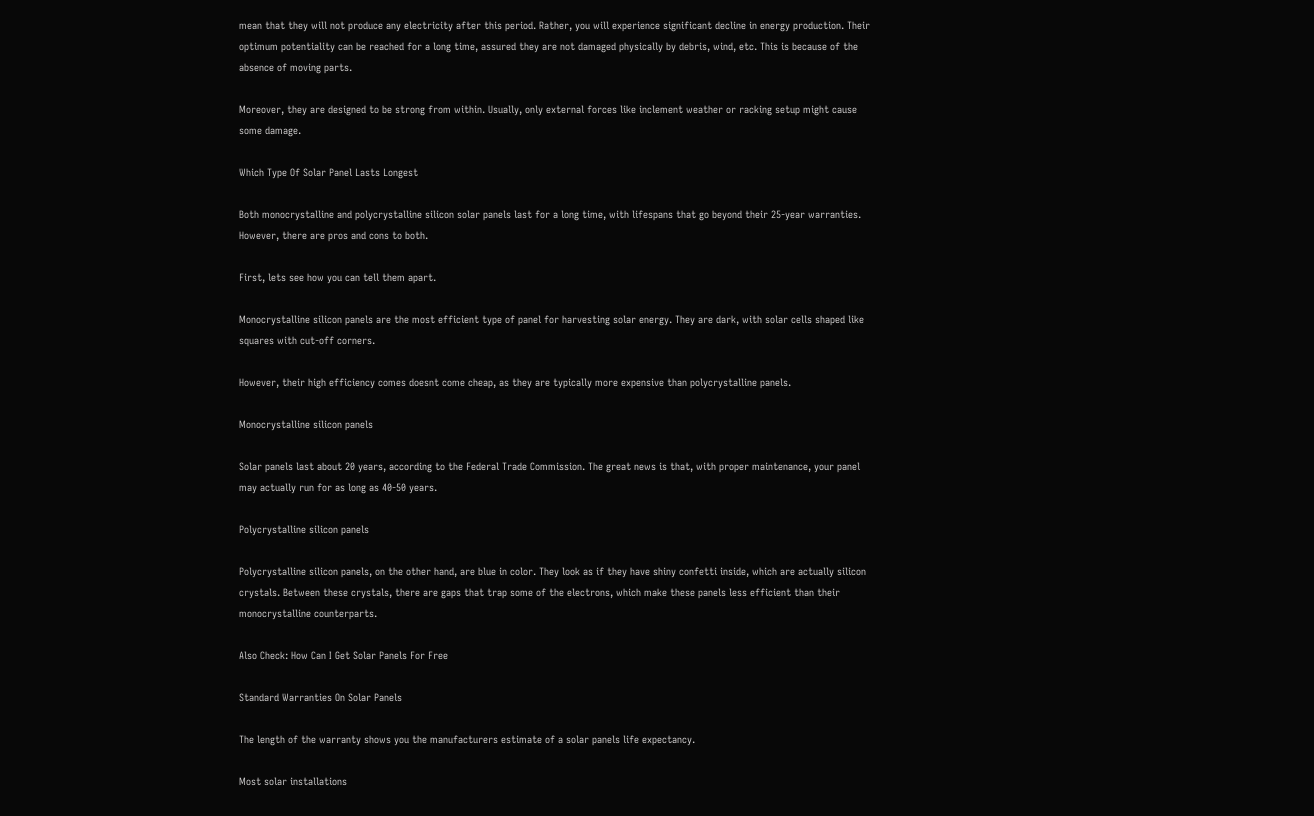mean that they will not produce any electricity after this period. Rather, you will experience significant decline in energy production. Their optimum potentiality can be reached for a long time, assured they are not damaged physically by debris, wind, etc. This is because of the absence of moving parts.

Moreover, they are designed to be strong from within. Usually, only external forces like inclement weather or racking setup might cause some damage.

Which Type Of Solar Panel Lasts Longest

Both monocrystalline and polycrystalline silicon solar panels last for a long time, with lifespans that go beyond their 25-year warranties. However, there are pros and cons to both.

First, lets see how you can tell them apart.

Monocrystalline silicon panels are the most efficient type of panel for harvesting solar energy. They are dark, with solar cells shaped like squares with cut-off corners.

However, their high efficiency comes doesnt come cheap, as they are typically more expensive than polycrystalline panels.

Monocrystalline silicon panels

Solar panels last about 20 years, according to the Federal Trade Commission. The great news is that, with proper maintenance, your panel may actually run for as long as 40-50 years.

Polycrystalline silicon panels

Polycrystalline silicon panels, on the other hand, are blue in color. They look as if they have shiny confetti inside, which are actually silicon crystals. Between these crystals, there are gaps that trap some of the electrons, which make these panels less efficient than their monocrystalline counterparts.

Also Check: How Can I Get Solar Panels For Free

Standard Warranties On Solar Panels

The length of the warranty shows you the manufacturers estimate of a solar panels life expectancy.

Most solar installations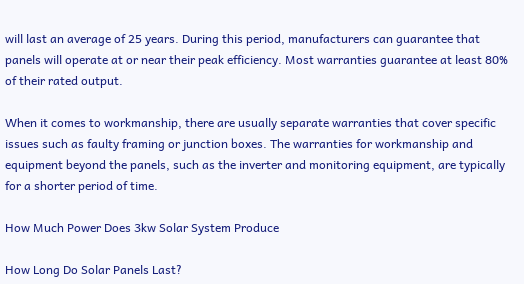will last an average of 25 years. During this period, manufacturers can guarantee that panels will operate at or near their peak efficiency. Most warranties guarantee at least 80% of their rated output.

When it comes to workmanship, there are usually separate warranties that cover specific issues such as faulty framing or junction boxes. The warranties for workmanship and equipment beyond the panels, such as the inverter and monitoring equipment, are typically for a shorter period of time.

How Much Power Does 3kw Solar System Produce

How Long Do Solar Panels Last?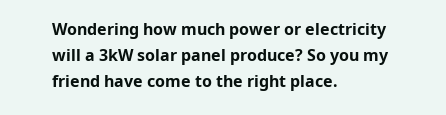Wondering how much power or electricity will a 3kW solar panel produce? So you my friend have come to the right place.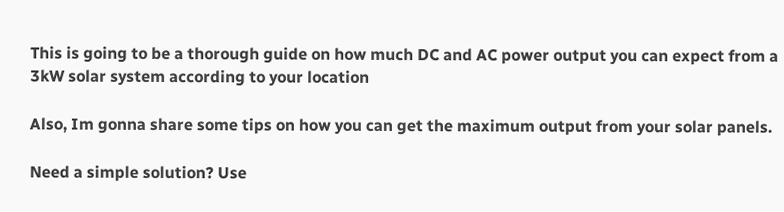This is going to be a thorough guide on how much DC and AC power output you can expect from a 3kW solar system according to your location

Also, Im gonna share some tips on how you can get the maximum output from your solar panels.

Need a simple solution? Use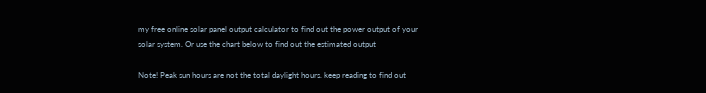my free online solar panel output calculator to find out the power output of your solar system. Or use the chart below to find out the estimated output

Note! Peak sun hours are not the total daylight hours. keep reading to find out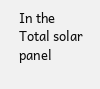In the Total solar panel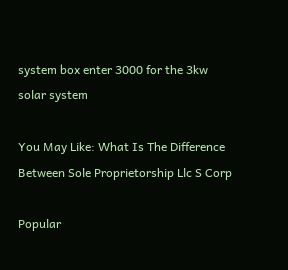system box enter 3000 for the 3kw solar system

You May Like: What Is The Difference Between Sole Proprietorship Llc S Corp

Popular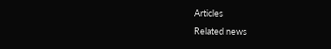Articles
Related news